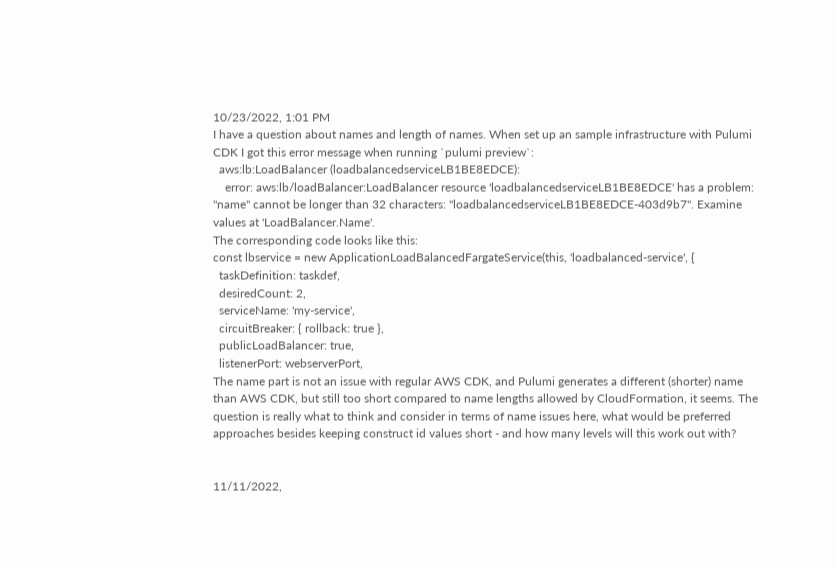10/23/2022, 1:01 PM
I have a question about names and length of names. When set up an sample infrastructure with Pulumi CDK I got this error message when running `pulumi preview`:
  aws:lb:LoadBalancer (loadbalancedserviceLB1BE8EDCE):
    error: aws:lb/loadBalancer:LoadBalancer resource 'loadbalancedserviceLB1BE8EDCE' has a problem: "name" cannot be longer than 32 characters: "loadbalancedserviceLB1BE8EDCE-403d9b7". Examine values at 'LoadBalancer.Name'.
The corresponding code looks like this:
const lbservice = new ApplicationLoadBalancedFargateService(this, 'loadbalanced-service', {
  taskDefinition: taskdef,
  desiredCount: 2,
  serviceName: 'my-service',
  circuitBreaker: { rollback: true },
  publicLoadBalancer: true,
  listenerPort: webserverPort,
The name part is not an issue with regular AWS CDK, and Pulumi generates a different (shorter) name than AWS CDK, but still too short compared to name lengths allowed by CloudFormation, it seems. The question is really what to think and consider in terms of name issues here, what would be preferred approaches besides keeping construct id values short - and how many levels will this work out with?


11/11/2022,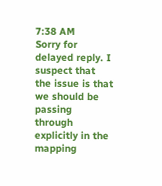7:38 AM
Sorry for delayed reply. I suspect that the issue is that we should be passing
through explicitly in the mapping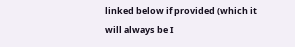linked below if provided (which it will always be I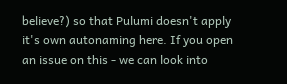believe?) so that Pulumi doesn't apply it's own autonaming here. If you open an issue on this - we can look into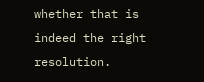whether that is indeed the right resolution.